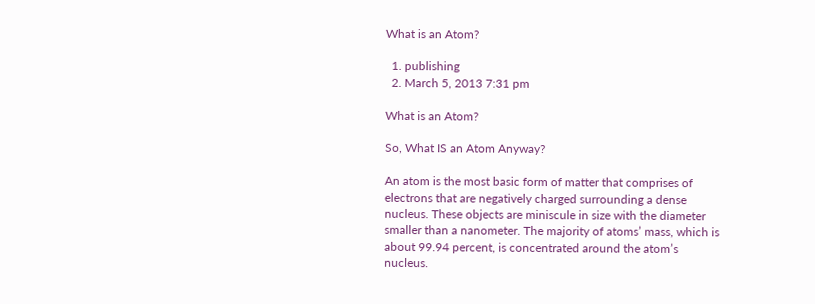What is an Atom?

  1. publishing
  2. March 5, 2013 7:31 pm

What is an Atom?

So, What IS an Atom Anyway?

An atom is the most basic form of matter that comprises of electrons that are negatively charged surrounding a dense nucleus. These objects are miniscule in size with the diameter smaller than a nanometer. The majority of atoms’ mass, which is about 99.94 percent, is concentrated around the atom’s nucleus.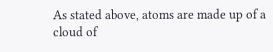As stated above, atoms are made up of a cloud of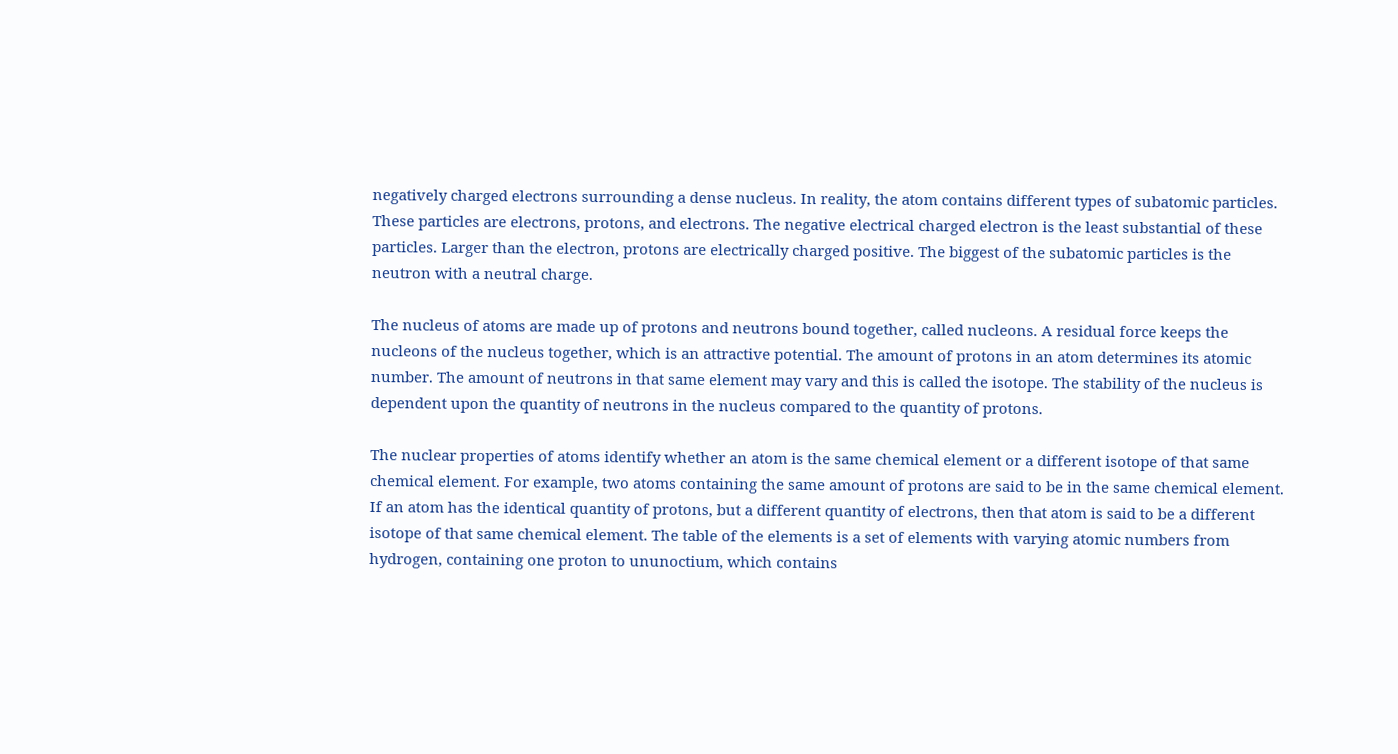negatively charged electrons surrounding a dense nucleus. In reality, the atom contains different types of subatomic particles. These particles are electrons, protons, and electrons. The negative electrical charged electron is the least substantial of these particles. Larger than the electron, protons are electrically charged positive. The biggest of the subatomic particles is the neutron with a neutral charge.

The nucleus of atoms are made up of protons and neutrons bound together, called nucleons. A residual force keeps the nucleons of the nucleus together, which is an attractive potential. The amount of protons in an atom determines its atomic number. The amount of neutrons in that same element may vary and this is called the isotope. The stability of the nucleus is dependent upon the quantity of neutrons in the nucleus compared to the quantity of protons.

The nuclear properties of atoms identify whether an atom is the same chemical element or a different isotope of that same chemical element. For example, two atoms containing the same amount of protons are said to be in the same chemical element. If an atom has the identical quantity of protons, but a different quantity of electrons, then that atom is said to be a different isotope of that same chemical element. The table of the elements is a set of elements with varying atomic numbers from hydrogen, containing one proton to ununoctium, which contains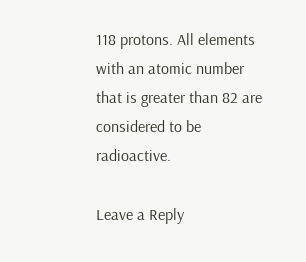118 protons. All elements with an atomic number that is greater than 82 are considered to be radioactive.

Leave a Reply